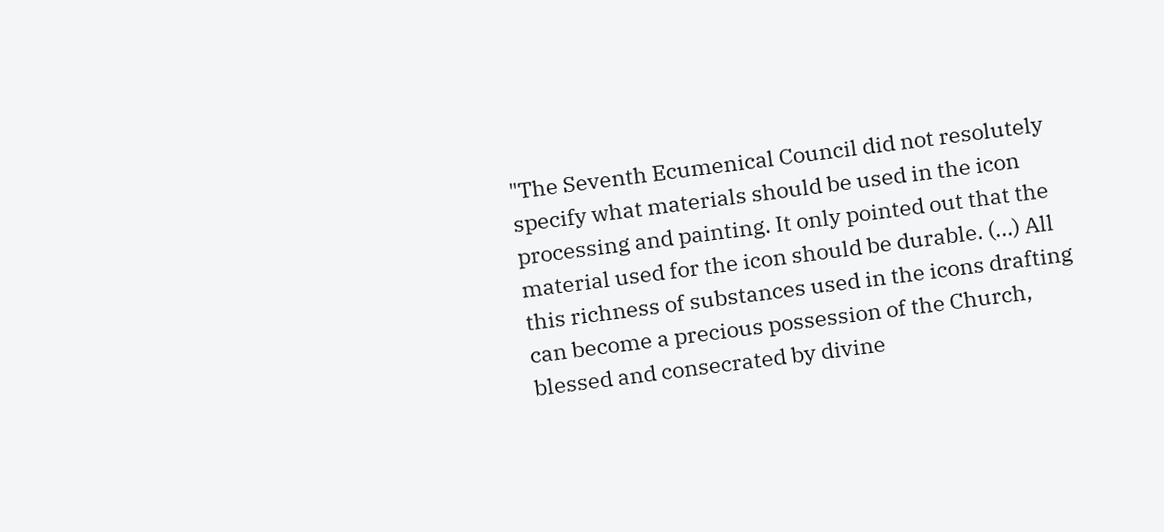"The Seventh Ecumenical Council did not resolutely specify what materials should be used in the icon processing and painting. It only pointed out that the material used for the icon should be durable. (...) All this richness of substances used in the icons drafting can become a precious possession of the Church, blessed and consecrated by divine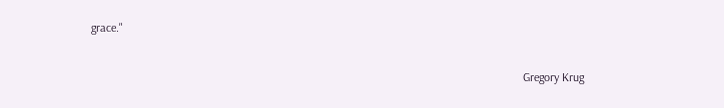grace."

                                                                                                                                                Gregory Krug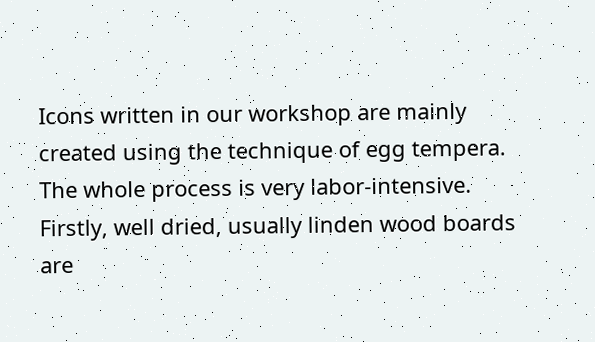Icons written in our workshop are mainly created using the technique of egg tempera. The whole process is very labor-intensive. Firstly, well dried, usually linden wood boards are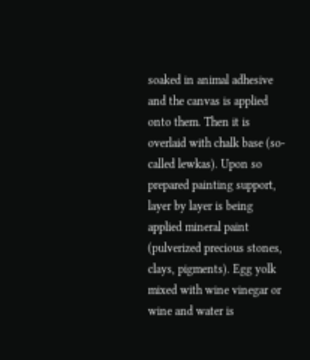soaked in animal adhesive and the canvas is applied onto them. Then it is overlaid with chalk base (so-called lewkas). Upon so prepared painting support, layer by layer is being applied mineral paint (pulverized precious stones, clays, pigments). Egg yolk mixed with wine vinegar or wine and water is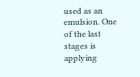used as an emulsion. One of the last stages is applying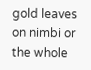gold leaves on nimbi or the whole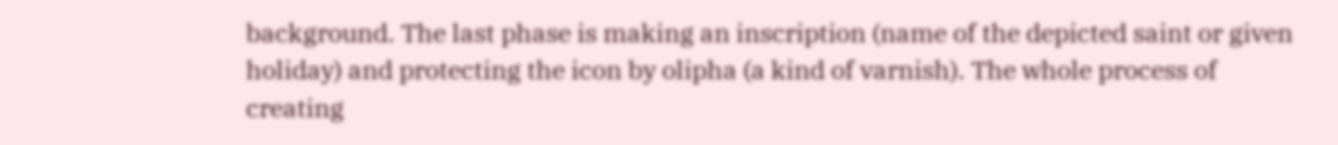background. The last phase is making an inscription (name of the depicted saint or given holiday) and protecting the icon by olipha (a kind of varnish). The whole process of creating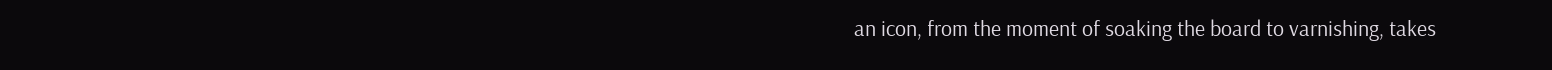an icon, from the moment of soaking the board to varnishing, takes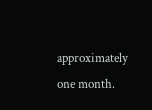approximately one month.